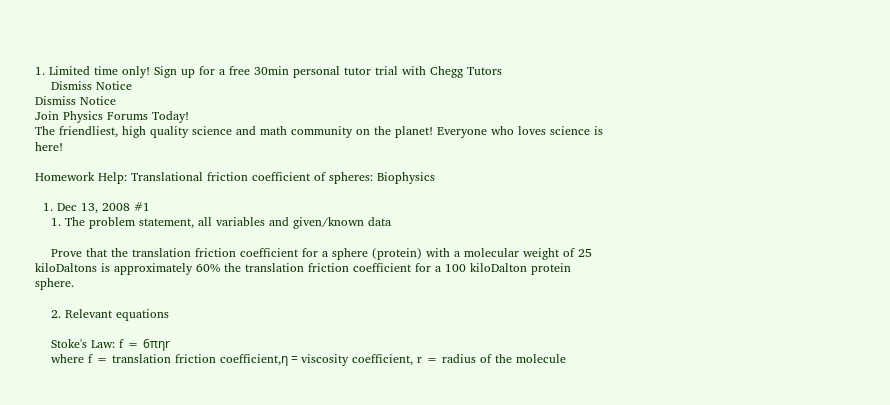1. Limited time only! Sign up for a free 30min personal tutor trial with Chegg Tutors
    Dismiss Notice
Dismiss Notice
Join Physics Forums Today!
The friendliest, high quality science and math community on the planet! Everyone who loves science is here!

Homework Help: Translational friction coefficient of spheres: Biophysics

  1. Dec 13, 2008 #1
    1. The problem statement, all variables and given/known data

    Prove that the translation friction coefficient for a sphere (protein) with a molecular weight of 25 kiloDaltons is approximately 60% the translation friction coefficient for a 100 kiloDalton protein sphere.

    2. Relevant equations

    Stoke's Law: f = 6πηr
    where f = translation friction coefficient,η = viscosity coefficient, r = radius of the molecule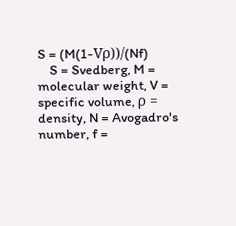S = (M(1-Vρ))/(Nf)
    S = Svedberg, M = molecular weight, V = specific volume, ρ = density, N = Avogadro's number, f =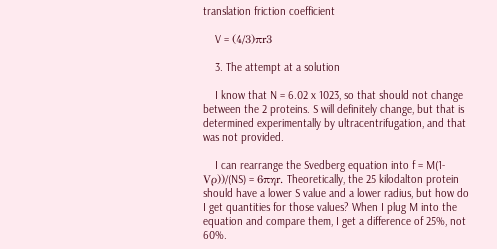translation friction coefficient

    V = (4/3)πr3

    3. The attempt at a solution

    I know that N = 6.02 x 1023, so that should not change between the 2 proteins. S will definitely change, but that is determined experimentally by ultracentrifugation, and that was not provided.

    I can rearrange the Svedberg equation into f = M(1-Vρ))/(NS) = 6πηr. Theoretically, the 25 kilodalton protein should have a lower S value and a lower radius, but how do I get quantities for those values? When I plug M into the equation and compare them, I get a difference of 25%, not 60%.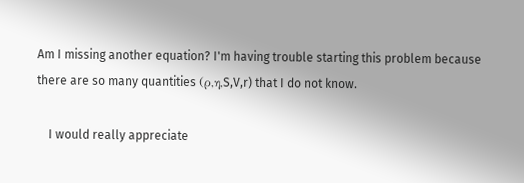Am I missing another equation? I'm having trouble starting this problem because there are so many quantities (ρ,η,S,V,r) that I do not know.

    I would really appreciate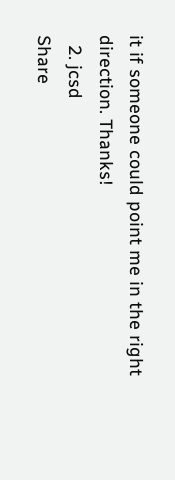it if someone could point me in the right direction. Thanks!
  2. jcsd
Share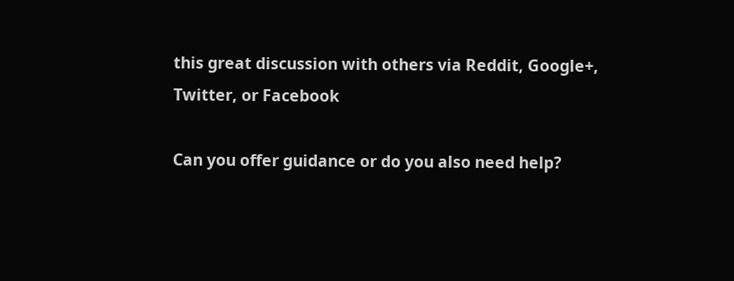this great discussion with others via Reddit, Google+, Twitter, or Facebook

Can you offer guidance or do you also need help?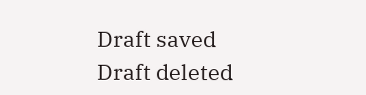Draft saved Draft deleted